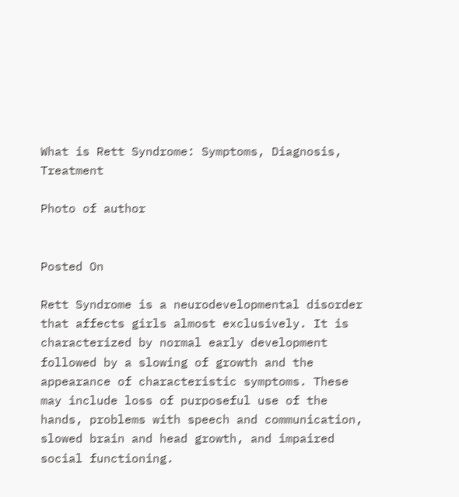What is Rett Syndrome: Symptoms, Diagnosis, Treatment

Photo of author


Posted On

Rett Syndrome is a neurodevelopmental disorder that affects girls almost exclusively. It is characterized by normal early development followed by a slowing of growth and the appearance of characteristic symptoms. These may include loss of purposeful use of the hands, problems with speech and communication, slowed brain and head growth, and impaired social functioning.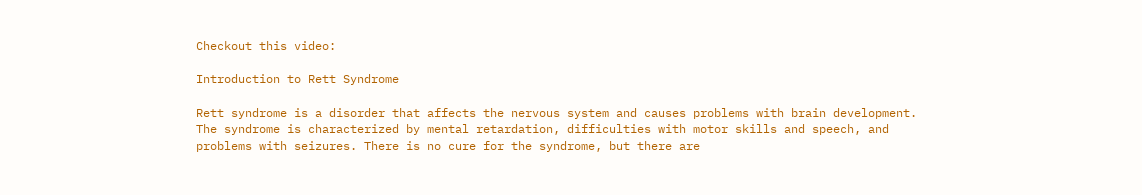Checkout this video:

Introduction to Rett Syndrome

Rett syndrome is a disorder that affects the nervous system and causes problems with brain development. The syndrome is characterized by mental retardation, difficulties with motor skills and speech, and problems with seizures. There is no cure for the syndrome, but there are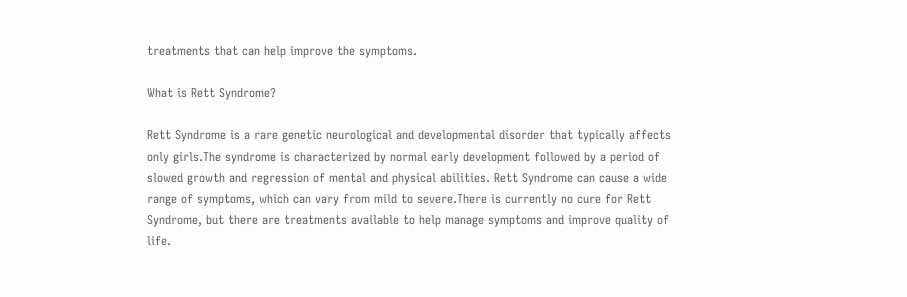treatments that can help improve the symptoms.

What is Rett Syndrome?

Rett Syndrome is a rare genetic neurological and developmental disorder that typically affects only girls.The syndrome is characterized by normal early development followed by a period of slowed growth and regression of mental and physical abilities. Rett Syndrome can cause a wide range of symptoms, which can vary from mild to severe.There is currently no cure for Rett Syndrome, but there are treatments available to help manage symptoms and improve quality of life.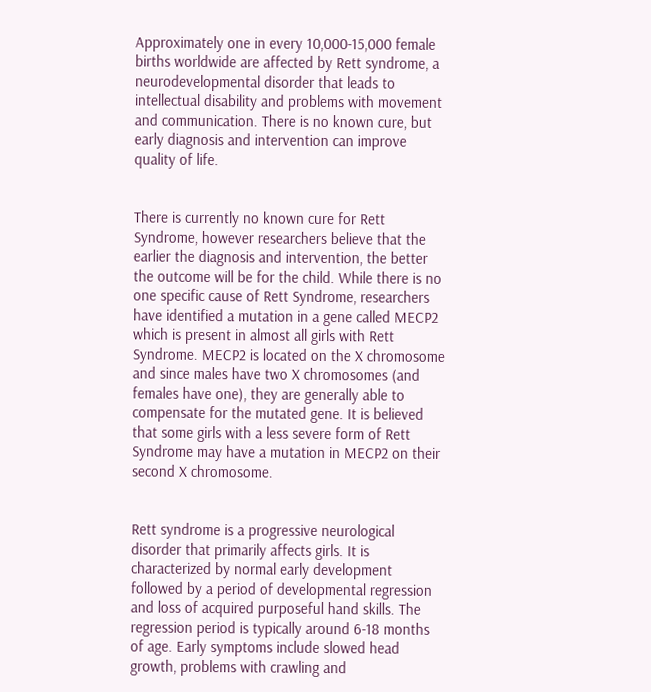Approximately one in every 10,000-15,000 female births worldwide are affected by Rett syndrome, a neurodevelopmental disorder that leads to intellectual disability and problems with movement and communication. There is no known cure, but early diagnosis and intervention can improve quality of life.


There is currently no known cure for Rett Syndrome, however researchers believe that the earlier the diagnosis and intervention, the better the outcome will be for the child. While there is no one specific cause of Rett Syndrome, researchers have identified a mutation in a gene called MECP2 which is present in almost all girls with Rett Syndrome. MECP2 is located on the X chromosome and since males have two X chromosomes (and females have one), they are generally able to compensate for the mutated gene. It is believed that some girls with a less severe form of Rett Syndrome may have a mutation in MECP2 on their second X chromosome.


Rett syndrome is a progressive neurological disorder that primarily affects girls. It is characterized by normal early development followed by a period of developmental regression and loss of acquired purposeful hand skills. The regression period is typically around 6-18 months of age. Early symptoms include slowed head growth, problems with crawling and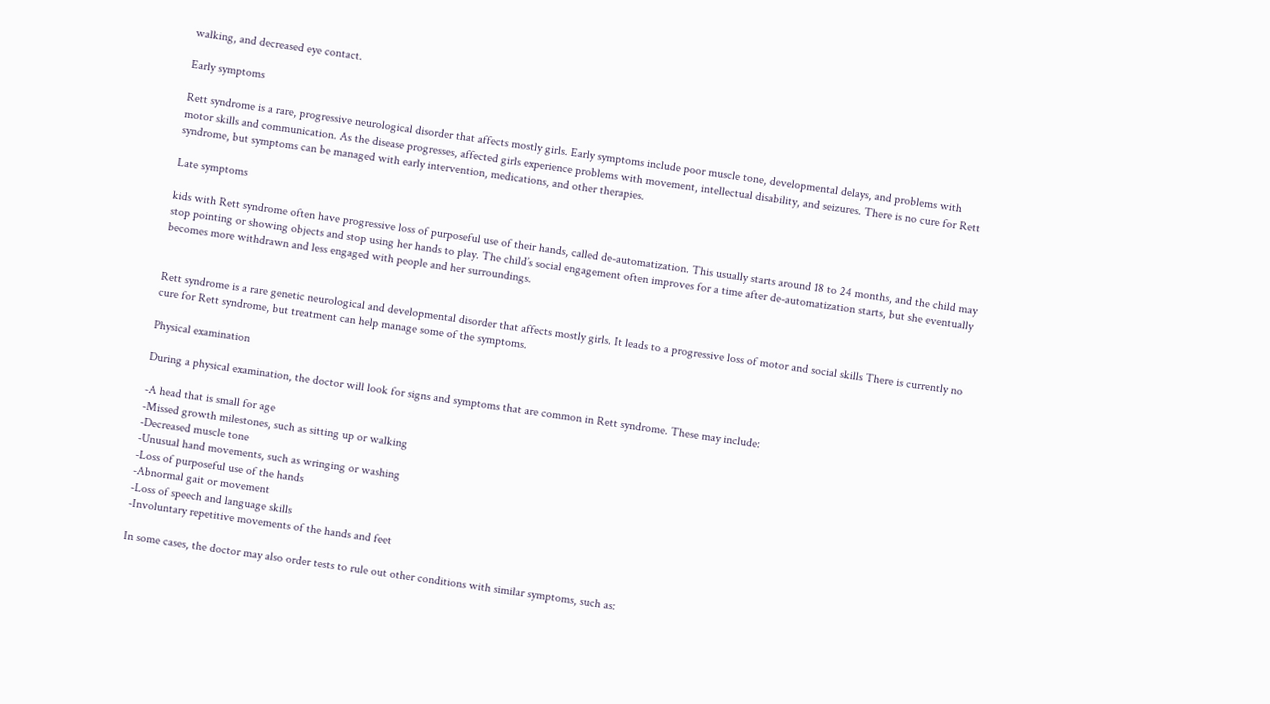walking, and decreased eye contact.

Early symptoms

Rett syndrome is a rare, progressive neurological disorder that affects mostly girls. Early symptoms include poor muscle tone, developmental delays, and problems with motor skills and communication. As the disease progresses, affected girls experience problems with movement, intellectual disability, and seizures. There is no cure for Rett syndrome, but symptoms can be managed with early intervention, medications, and other therapies.

Late symptoms

kids with Rett syndrome often have progressive loss of purposeful use of their hands, called de-automatization. This usually starts around 18 to 24 months, and the child may stop pointing or showing objects and stop using her hands to play. The child’s social engagement often improves for a time after de-automatization starts, but she eventually becomes more withdrawn and less engaged with people and her surroundings.


Rett syndrome is a rare genetic neurological and developmental disorder that affects mostly girls. It leads to a progressive loss of motor and social skills There is currently no cure for Rett syndrome, but treatment can help manage some of the symptoms.

Physical examination

During a physical examination, the doctor will look for signs and symptoms that are common in Rett syndrome. These may include:

-A head that is small for age
-Missed growth milestones, such as sitting up or walking
-Decreased muscle tone
-Unusual hand movements, such as wringing or washing
-Loss of purposeful use of the hands
-Abnormal gait or movement
-Loss of speech and language skills
-Involuntary repetitive movements of the hands and feet

In some cases, the doctor may also order tests to rule out other conditions with similar symptoms, such as: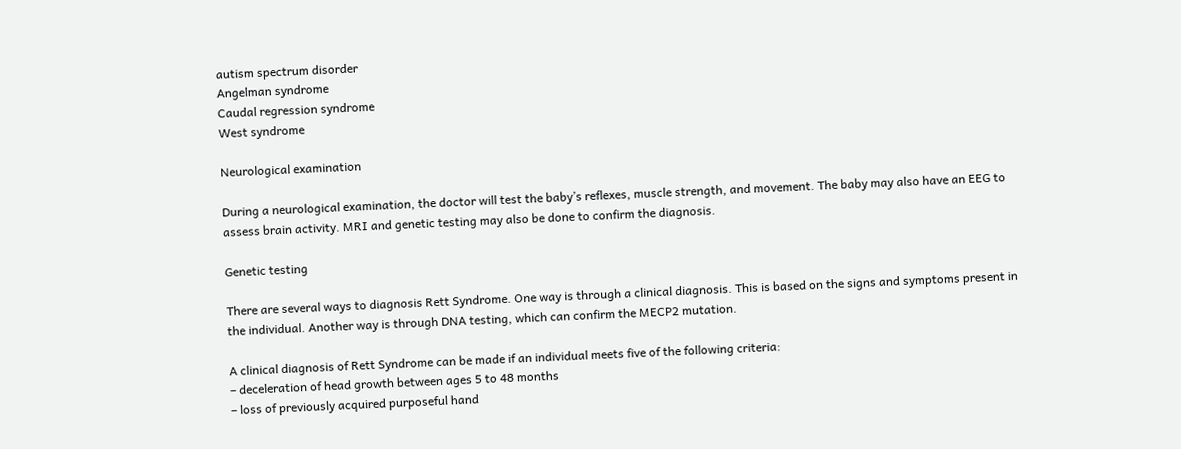autism spectrum disorder
Angelman syndrome
Caudal regression syndrome
West syndrome

Neurological examination

During a neurological examination, the doctor will test the baby’s reflexes, muscle strength, and movement. The baby may also have an EEG to assess brain activity. MRI and genetic testing may also be done to confirm the diagnosis.

Genetic testing

There are several ways to diagnosis Rett Syndrome. One way is through a clinical diagnosis. This is based on the signs and symptoms present in the individual. Another way is through DNA testing, which can confirm the MECP2 mutation.

A clinical diagnosis of Rett Syndrome can be made if an individual meets five of the following criteria:
– deceleration of head growth between ages 5 to 48 months
– loss of previously acquired purposeful hand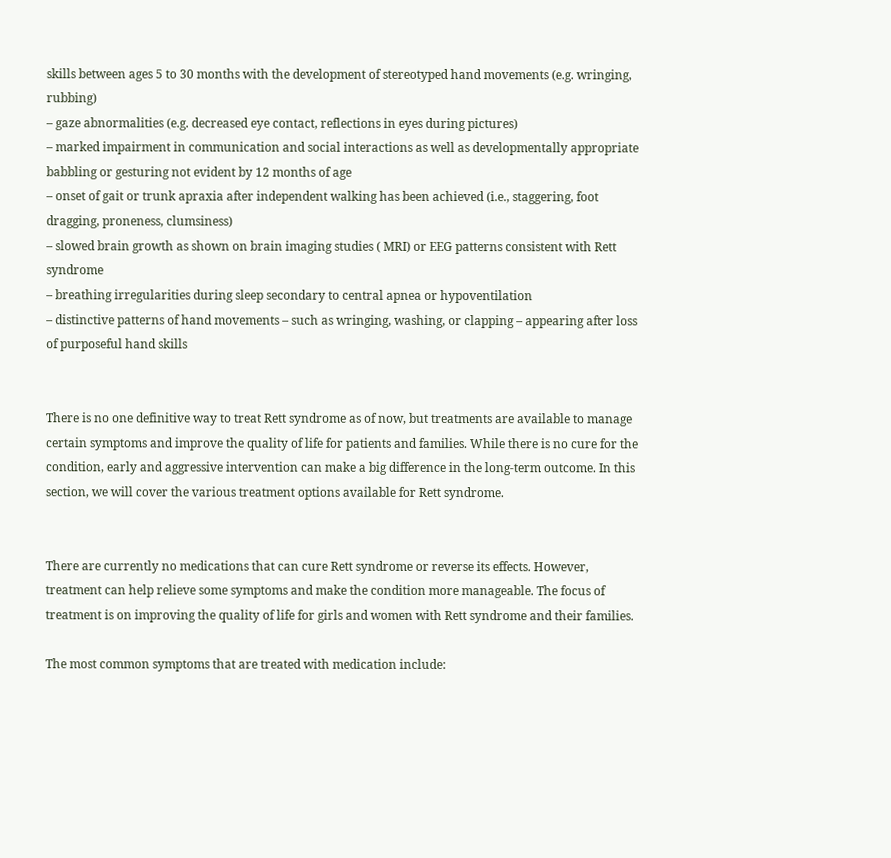skills between ages 5 to 30 months with the development of stereotyped hand movements (e.g. wringing, rubbing)
– gaze abnormalities (e.g. decreased eye contact, reflections in eyes during pictures)
– marked impairment in communication and social interactions as well as developmentally appropriate babbling or gesturing not evident by 12 months of age
– onset of gait or trunk apraxia after independent walking has been achieved (i.e., staggering, foot dragging, proneness, clumsiness)
– slowed brain growth as shown on brain imaging studies ( MRI) or EEG patterns consistent with Rett syndrome
– breathing irregularities during sleep secondary to central apnea or hypoventilation
– distinctive patterns of hand movements – such as wringing, washing, or clapping – appearing after loss of purposeful hand skills


There is no one definitive way to treat Rett syndrome as of now, but treatments are available to manage certain symptoms and improve the quality of life for patients and families. While there is no cure for the condition, early and aggressive intervention can make a big difference in the long-term outcome. In this section, we will cover the various treatment options available for Rett syndrome.


There are currently no medications that can cure Rett syndrome or reverse its effects. However, treatment can help relieve some symptoms and make the condition more manageable. The focus of treatment is on improving the quality of life for girls and women with Rett syndrome and their families.

The most common symptoms that are treated with medication include: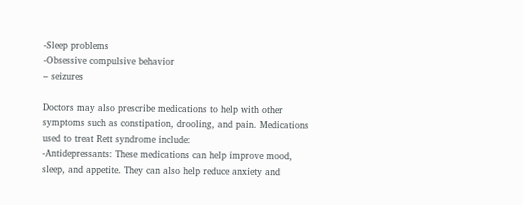-Sleep problems
-Obsessive compulsive behavior
– seizures

Doctors may also prescribe medications to help with other symptoms such as constipation, drooling, and pain. Medications used to treat Rett syndrome include:
-Antidepressants: These medications can help improve mood, sleep, and appetite. They can also help reduce anxiety and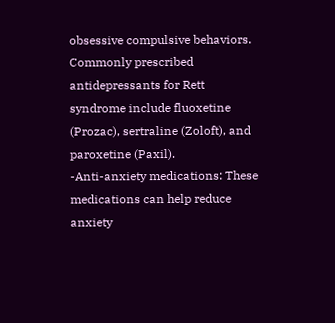obsessive compulsive behaviors. Commonly prescribed antidepressants for Rett syndrome include fluoxetine (Prozac), sertraline (Zoloft), and paroxetine (Paxil).
-Anti-anxiety medications: These medications can help reduce anxiety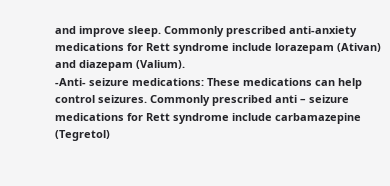and improve sleep. Commonly prescribed anti-anxiety medications for Rett syndrome include lorazepam (Ativan) and diazepam (Valium).
-Anti- seizure medications: These medications can help control seizures. Commonly prescribed anti – seizure medications for Rett syndrome include carbamazepine (Tegretol)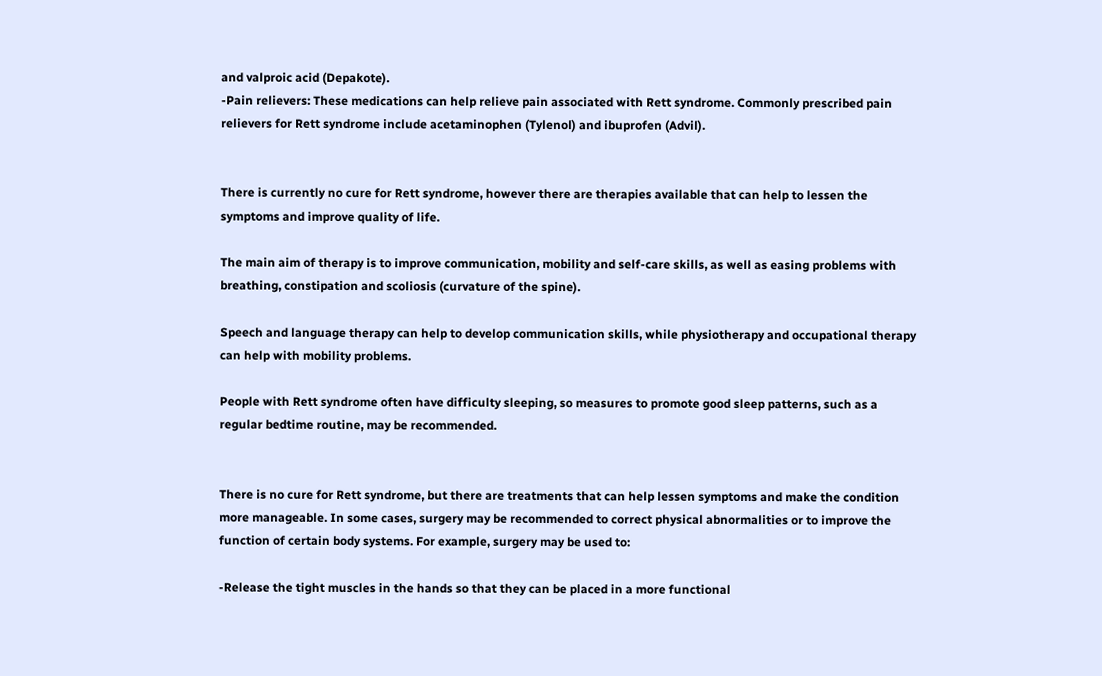and valproic acid (Depakote).
-Pain relievers: These medications can help relieve pain associated with Rett syndrome. Commonly prescribed pain relievers for Rett syndrome include acetaminophen (Tylenol) and ibuprofen (Advil).


There is currently no cure for Rett syndrome, however there are therapies available that can help to lessen the symptoms and improve quality of life.

The main aim of therapy is to improve communication, mobility and self-care skills, as well as easing problems with breathing, constipation and scoliosis (curvature of the spine).

Speech and language therapy can help to develop communication skills, while physiotherapy and occupational therapy can help with mobility problems.

People with Rett syndrome often have difficulty sleeping, so measures to promote good sleep patterns, such as a regular bedtime routine, may be recommended.


There is no cure for Rett syndrome, but there are treatments that can help lessen symptoms and make the condition more manageable. In some cases, surgery may be recommended to correct physical abnormalities or to improve the function of certain body systems. For example, surgery may be used to:

-Release the tight muscles in the hands so that they can be placed in a more functional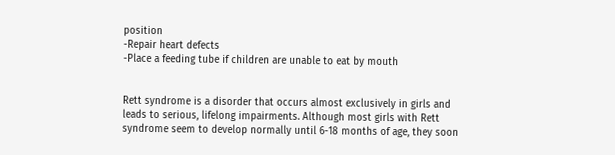position
-Repair heart defects
-Place a feeding tube if children are unable to eat by mouth


Rett syndrome is a disorder that occurs almost exclusively in girls and leads to serious, lifelong impairments. Although most girls with Rett syndrome seem to develop normally until 6-18 months of age, they soon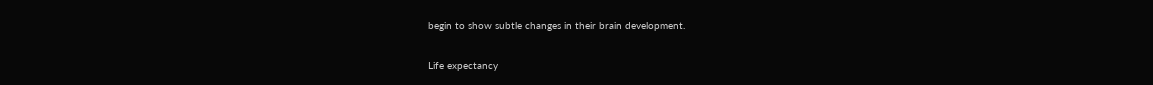begin to show subtle changes in their brain development.

Life expectancy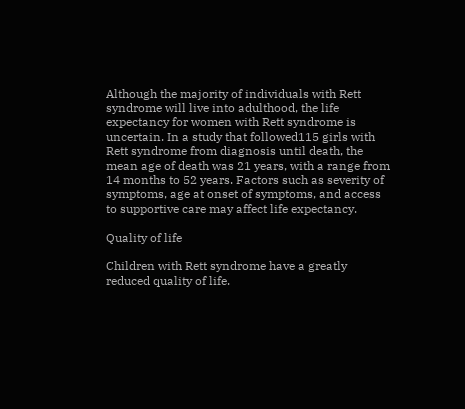Although the majority of individuals with Rett syndrome will live into adulthood, the life expectancy for women with Rett syndrome is uncertain. In a study that followed115 girls with Rett syndrome from diagnosis until death, the mean age of death was 21 years, with a range from 14 months to 52 years. Factors such as severity of symptoms, age at onset of symptoms, and access to supportive care may affect life expectancy.

Quality of life

Children with Rett syndrome have a greatly reduced quality of life.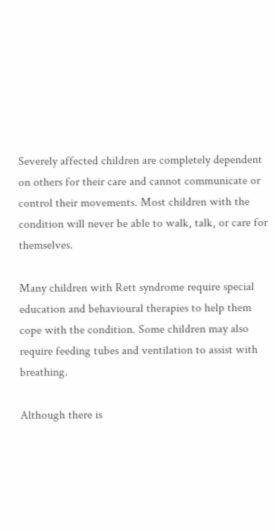Severely affected children are completely dependent on others for their care and cannot communicate or control their movements. Most children with the condition will never be able to walk, talk, or care for themselves.

Many children with Rett syndrome require special education and behavioural therapies to help them cope with the condition. Some children may also require feeding tubes and ventilation to assist with breathing.

Although there is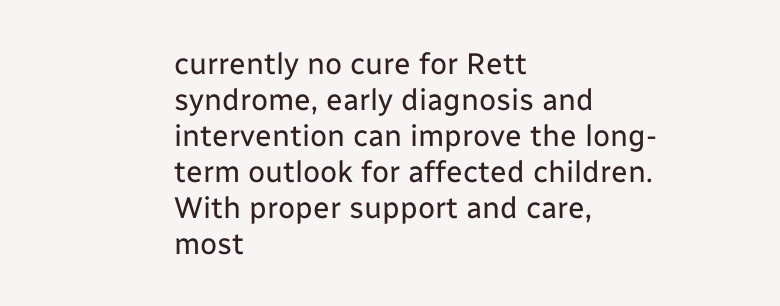currently no cure for Rett syndrome, early diagnosis and intervention can improve the long-term outlook for affected children. With proper support and care, most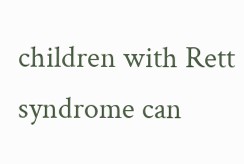children with Rett syndrome can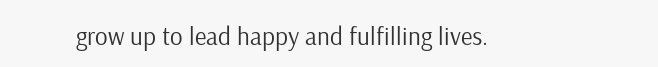grow up to lead happy and fulfilling lives.